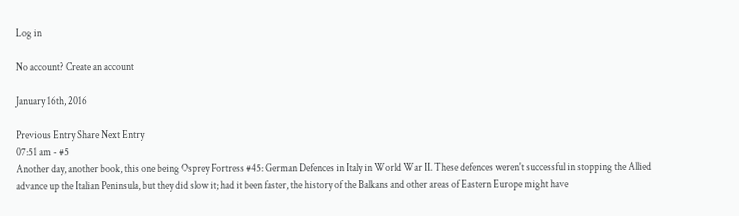Log in

No account? Create an account

January 16th, 2016

Previous Entry Share Next Entry
07:51 am - #5
Another day, another book, this one being Osprey Fortress #45: German Defences in Italy in World War II. These defences weren't successful in stopping the Allied advance up the Italian Peninsula, but they did slow it; had it been faster, the history of the Balkans and other areas of Eastern Europe might have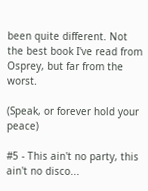been quite different. Not the best book I've read from Osprey, but far from the worst.

(Speak, or forever hold your peace)

#5 - This ain't no party, this ain't no disco...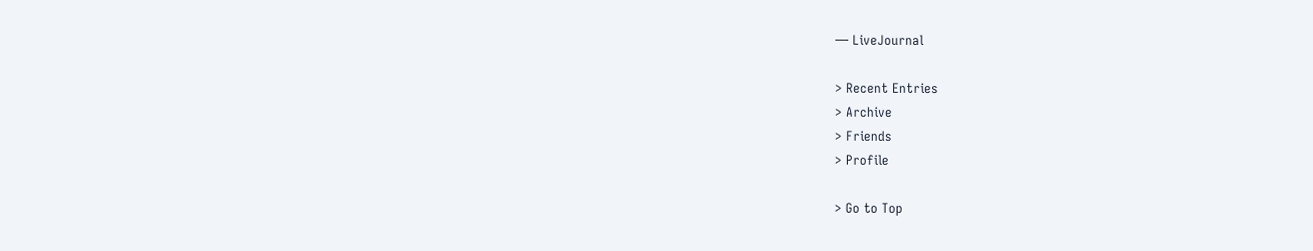— LiveJournal

> Recent Entries
> Archive
> Friends
> Profile

> Go to Top